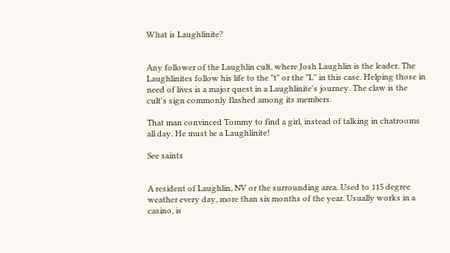What is Laughlinite?


Any follower of the Laughlin cult, where Josh Laughlin is the leader. The Laughlinites follow his life to the "t" or the "L" in this case. Helping those in need of lives is a major quest in a Laughlinite's journey. The claw is the cult's sign commonly flashed among its members.

That man convinced Tommy to find a girl, instead of talking in chatrooms all day. He must be a Laughlinite!

See saints


A resident of Laughlin, NV or the surrounding area. Used to 115 degree weather every day, more than six months of the year. Usually works in a casino, is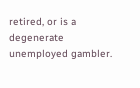retired, or is a degenerate unemployed gambler.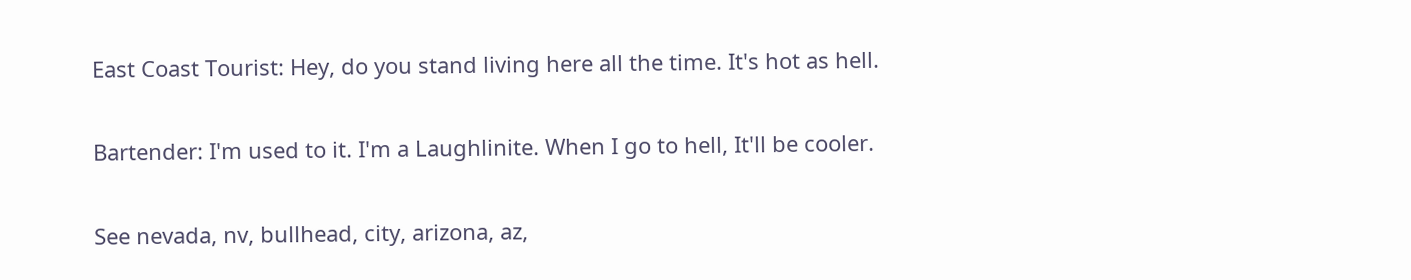East Coast Tourist: Hey, do you stand living here all the time. It's hot as hell.

Bartender: I'm used to it. I'm a Laughlinite. When I go to hell, It'll be cooler.

See nevada, nv, bullhead, city, arizona, az,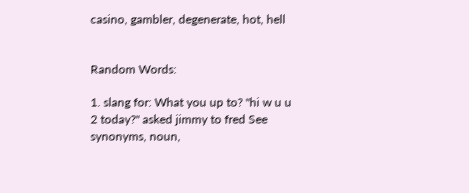casino, gambler, degenerate, hot, hell


Random Words:

1. slang for: What you up to? "hi w u u 2 today?" asked jimmy to fred See synonyms, noun,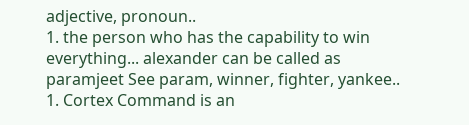adjective, pronoun..
1. the person who has the capability to win everything... alexander can be called as paramjeet See param, winner, fighter, yankee..
1. Cortex Command is an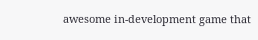awesome in-development game that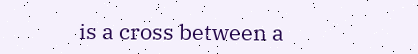is a cross between a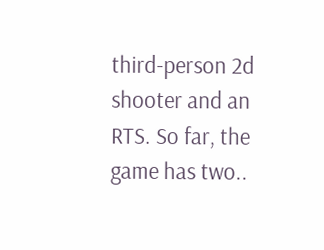third-person 2d shooter and an RTS. So far, the game has two..